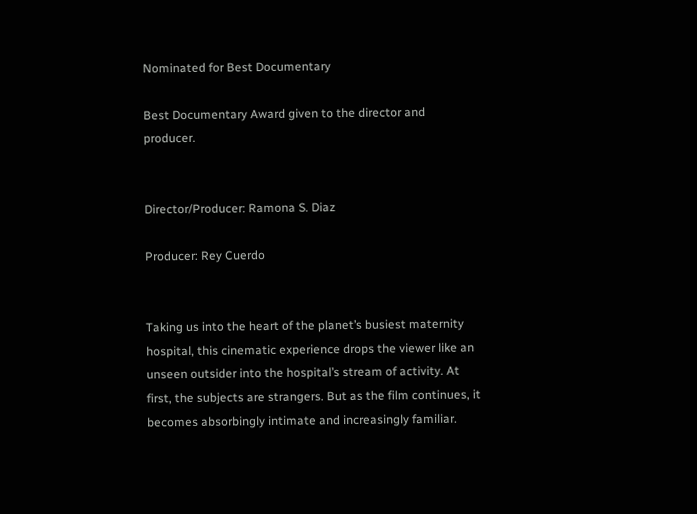Nominated for Best Documentary

Best Documentary Award given to the director and producer.


Director/Producer: Ramona S. Diaz

Producer: Rey Cuerdo


Taking us into the heart of the planet’s busiest maternity hospital, this cinematic experience drops the viewer like an unseen outsider into the hospital’s stream of activity. At first, the subjects are strangers. But as the film continues, it becomes absorbingly intimate and increasingly familiar.